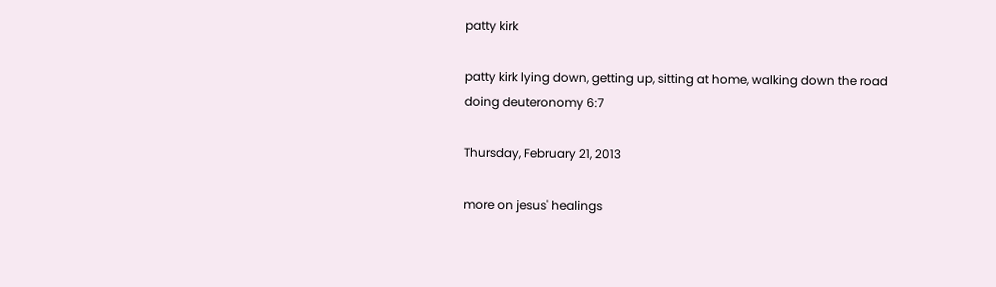patty kirk

patty kirk lying down, getting up, sitting at home, walking down the road doing deuteronomy 6:7

Thursday, February 21, 2013

more on jesus' healings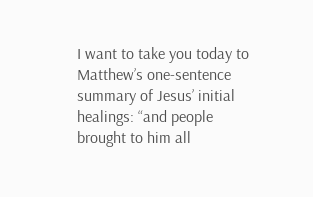I want to take you today to Matthew’s one-sentence summary of Jesus’ initial healings: “and people brought to him all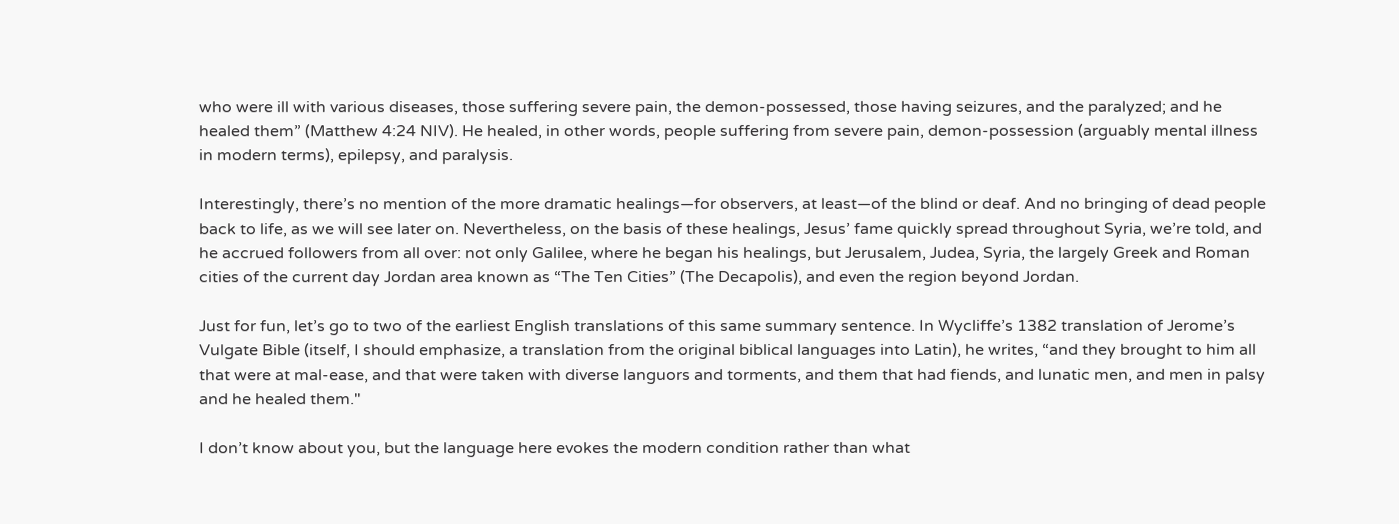who were ill with various diseases, those suffering severe pain, the demon-possessed, those having seizures, and the paralyzed; and he healed them” (Matthew 4:24 NIV). He healed, in other words, people suffering from severe pain, demon-possession (arguably mental illness in modern terms), epilepsy, and paralysis.

Interestingly, there’s no mention of the more dramatic healings—for observers, at least—of the blind or deaf. And no bringing of dead people back to life, as we will see later on. Nevertheless, on the basis of these healings, Jesus’ fame quickly spread throughout Syria, we’re told, and he accrued followers from all over: not only Galilee, where he began his healings, but Jerusalem, Judea, Syria, the largely Greek and Roman cities of the current day Jordan area known as “The Ten Cities” (The Decapolis), and even the region beyond Jordan.

Just for fun, let’s go to two of the earliest English translations of this same summary sentence. In Wycliffe’s 1382 translation of Jerome’s Vulgate Bible (itself, I should emphasize, a translation from the original biblical languages into Latin), he writes, “and they brought to him all that were at mal-ease, and that were taken with diverse languors and torments, and them that had fiends, and lunatic men, and men in palsy and he healed them."

I don’t know about you, but the language here evokes the modern condition rather than what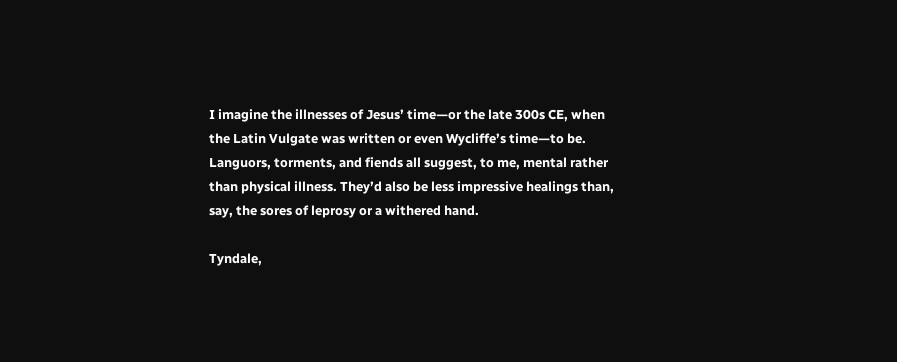I imagine the illnesses of Jesus’ time—or the late 300s CE, when the Latin Vulgate was written or even Wycliffe’s time—to be. Languors, torments, and fiends all suggest, to me, mental rather than physical illness. They’d also be less impressive healings than, say, the sores of leprosy or a withered hand.

Tyndale,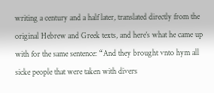writing a century and a half later, translated directly from the original Hebrew and Greek texts, and here’s what he came up with for the same sentence: “And they brought vnto hym all sicke people that were taken with divers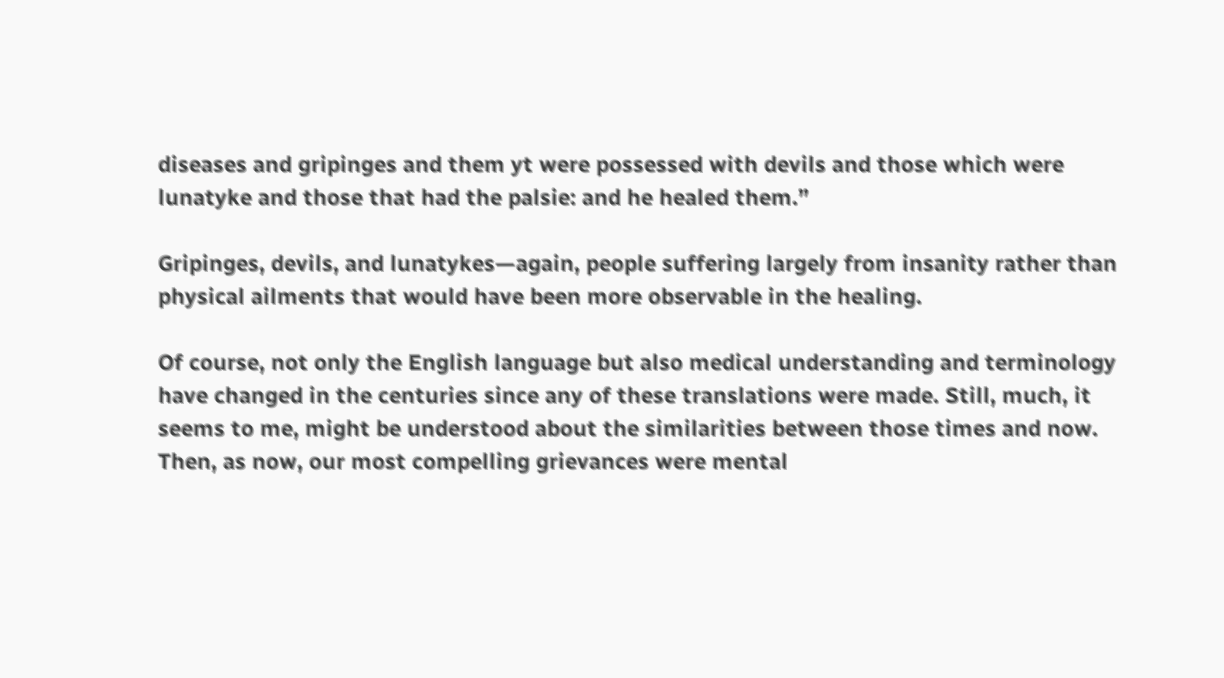diseases and gripinges and them yt were possessed with devils and those which were lunatyke and those that had the palsie: and he healed them.”

Gripinges, devils, and lunatykes—again, people suffering largely from insanity rather than physical ailments that would have been more observable in the healing.

Of course, not only the English language but also medical understanding and terminology have changed in the centuries since any of these translations were made. Still, much, it seems to me, might be understood about the similarities between those times and now. Then, as now, our most compelling grievances were mental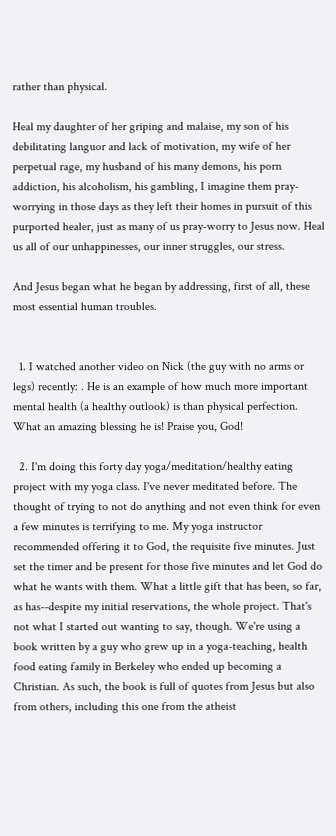rather than physical.

Heal my daughter of her griping and malaise, my son of his debilitating languor and lack of motivation, my wife of her perpetual rage, my husband of his many demons, his porn addiction, his alcoholism, his gambling, I imagine them pray-worrying in those days as they left their homes in pursuit of this purported healer, just as many of us pray-worry to Jesus now. Heal us all of our unhappinesses, our inner struggles, our stress.

And Jesus began what he began by addressing, first of all, these most essential human troubles.


  1. I watched another video on Nick (the guy with no arms or legs) recently: . He is an example of how much more important mental health (a healthy outlook) is than physical perfection. What an amazing blessing he is! Praise you, God!

  2. I'm doing this forty day yoga/meditation/healthy eating project with my yoga class. I've never meditated before. The thought of trying to not do anything and not even think for even a few minutes is terrifying to me. My yoga instructor recommended offering it to God, the requisite five minutes. Just set the timer and be present for those five minutes and let God do what he wants with them. What a little gift that has been, so far, as has--despite my initial reservations, the whole project. That's not what I started out wanting to say, though. We're using a book written by a guy who grew up in a yoga-teaching, health food eating family in Berkeley who ended up becoming a Christian. As such, the book is full of quotes from Jesus but also from others, including this one from the atheist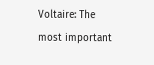Voltaire: The most important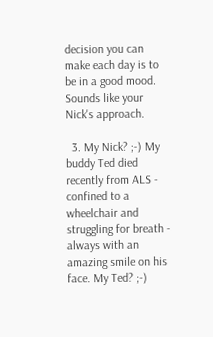decision you can make each day is to be in a good mood. Sounds like your Nick's approach.

  3. My Nick? ;-) My buddy Ted died recently from ALS - confined to a wheelchair and struggling for breath - always with an amazing smile on his face. My Ted? ;-)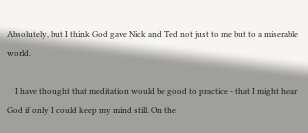Absolutely, but I think God gave Nick and Ted not just to me but to a miserable world.

    I have thought that meditation would be good to practice - that I might hear God if only I could keep my mind still. On the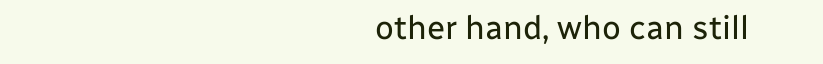other hand, who can still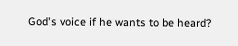God's voice if he wants to be heard?